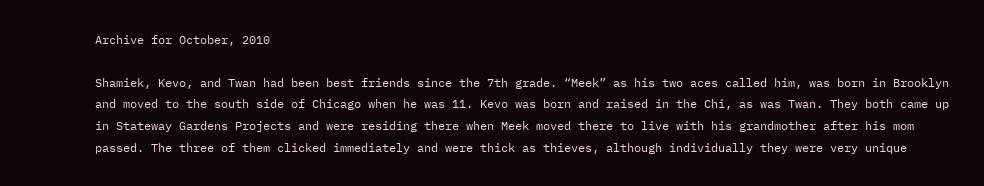Archive for October, 2010

Shamiek, Kevo, and Twan had been best friends since the 7th grade. “Meek” as his two aces called him, was born in Brooklyn and moved to the south side of Chicago when he was 11. Kevo was born and raised in the Chi, as was Twan. They both came up in Stateway Gardens Projects and were residing there when Meek moved there to live with his grandmother after his mom passed. The three of them clicked immediately and were thick as thieves, although individually they were very unique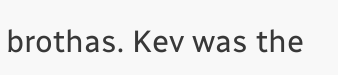brothas. Kev was the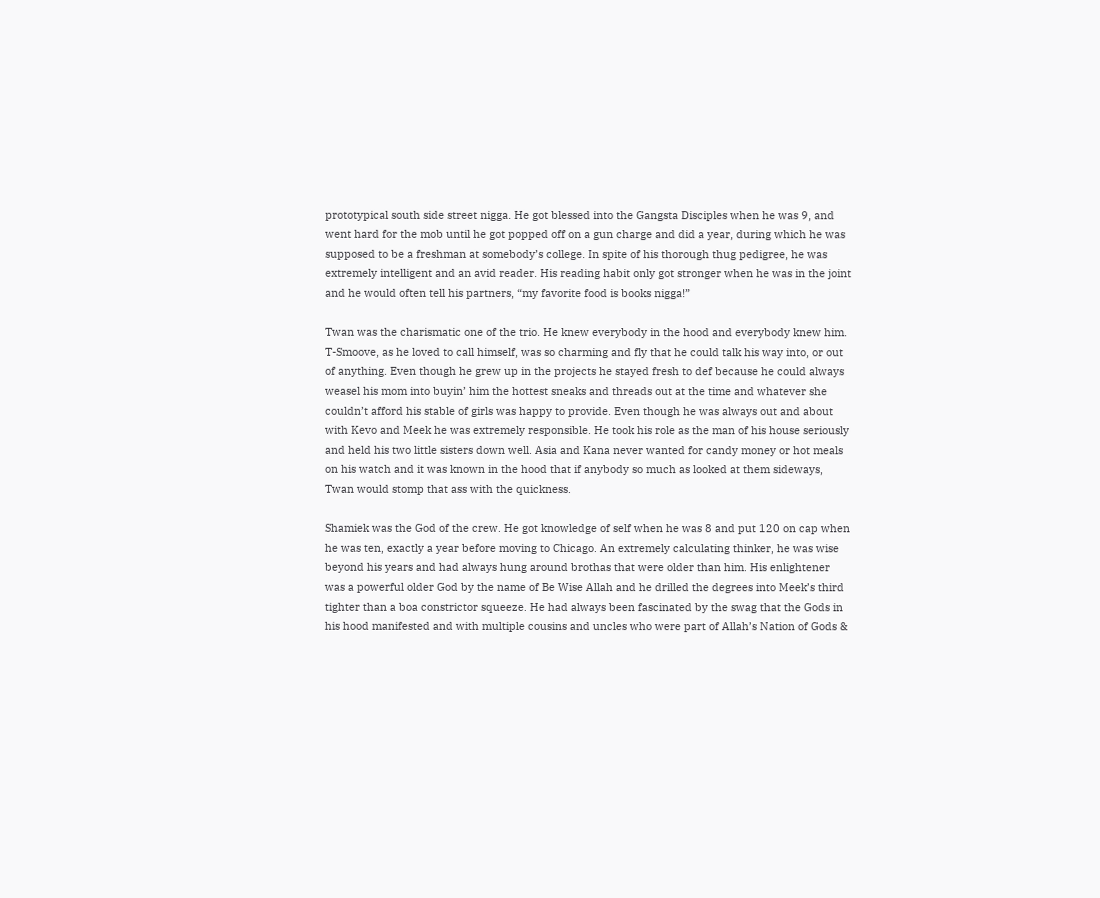prototypical south side street nigga. He got blessed into the Gangsta Disciples when he was 9, and went hard for the mob until he got popped off on a gun charge and did a year, during which he was supposed to be a freshman at somebody’s college. In spite of his thorough thug pedigree, he was extremely intelligent and an avid reader. His reading habit only got stronger when he was in the joint and he would often tell his partners, “my favorite food is books nigga!”

Twan was the charismatic one of the trio. He knew everybody in the hood and everybody knew him. T-Smoove, as he loved to call himself, was so charming and fly that he could talk his way into, or out of anything. Even though he grew up in the projects he stayed fresh to def because he could always weasel his mom into buyin’ him the hottest sneaks and threads out at the time and whatever she couldn’t afford his stable of girls was happy to provide. Even though he was always out and about with Kevo and Meek he was extremely responsible. He took his role as the man of his house seriously and held his two little sisters down well. Asia and Kana never wanted for candy money or hot meals on his watch and it was known in the hood that if anybody so much as looked at them sideways, Twan would stomp that ass with the quickness.

Shamiek was the God of the crew. He got knowledge of self when he was 8 and put 120 on cap when he was ten, exactly a year before moving to Chicago. An extremely calculating thinker, he was wise beyond his years and had always hung around brothas that were older than him. His enlightener was a powerful older God by the name of Be Wise Allah and he drilled the degrees into Meek’s third tighter than a boa constrictor squeeze. He had always been fascinated by the swag that the Gods in his hood manifested and with multiple cousins and uncles who were part of Allah’s Nation of Gods &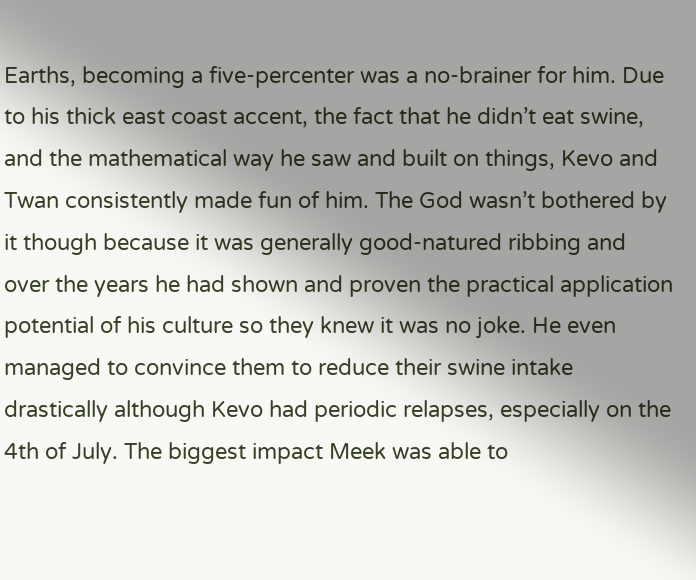Earths, becoming a five-percenter was a no-brainer for him. Due to his thick east coast accent, the fact that he didn’t eat swine, and the mathematical way he saw and built on things, Kevo and Twan consistently made fun of him. The God wasn’t bothered by it though because it was generally good-natured ribbing and over the years he had shown and proven the practical application potential of his culture so they knew it was no joke. He even managed to convince them to reduce their swine intake drastically although Kevo had periodic relapses, especially on the 4th of July. The biggest impact Meek was able to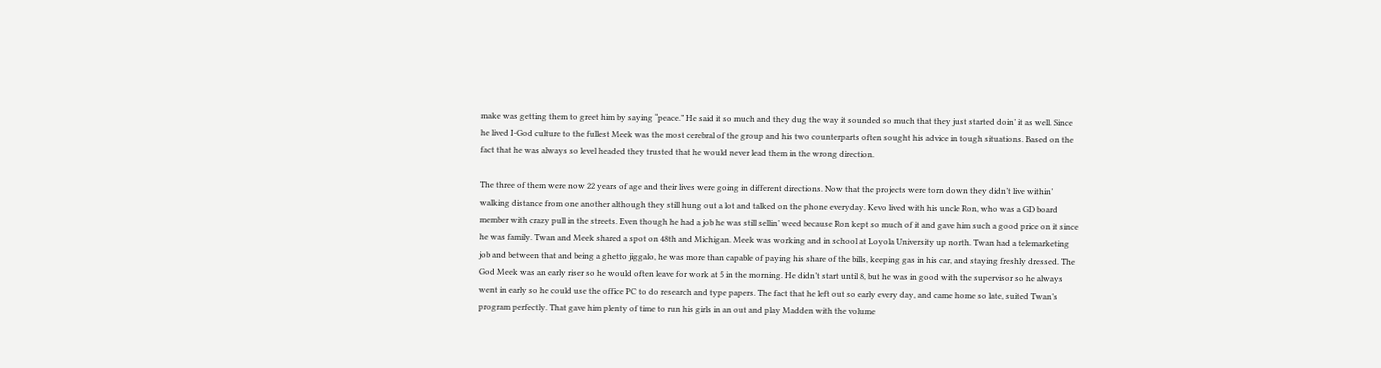make was getting them to greet him by saying “peace.” He said it so much and they dug the way it sounded so much that they just started doin’ it as well. Since he lived I-God culture to the fullest Meek was the most cerebral of the group and his two counterparts often sought his advice in tough situations. Based on the fact that he was always so level headed they trusted that he would never lead them in the wrong direction.

The three of them were now 22 years of age and their lives were going in different directions. Now that the projects were torn down they didn’t live within’ walking distance from one another although they still hung out a lot and talked on the phone everyday. Kevo lived with his uncle Ron, who was a GD board member with crazy pull in the streets. Even though he had a job he was still sellin’ weed because Ron kept so much of it and gave him such a good price on it since he was family. Twan and Meek shared a spot on 48th and Michigan. Meek was working and in school at Loyola University up north. Twan had a telemarketing job and between that and being a ghetto jiggalo, he was more than capable of paying his share of the bills, keeping gas in his car, and staying freshly dressed. The God Meek was an early riser so he would often leave for work at 5 in the morning. He didn’t start until 8, but he was in good with the supervisor so he always went in early so he could use the office PC to do research and type papers. The fact that he left out so early every day, and came home so late, suited Twan’s program perfectly. That gave him plenty of time to run his girls in an out and play Madden with the volume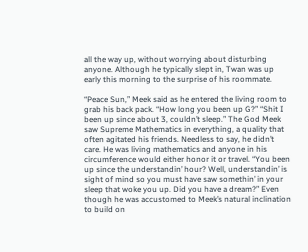all the way up, without worrying about disturbing anyone. Although he typically slept in, Twan was up early this morning to the surprise of his roommate.

“Peace Sun,” Meek said as he entered the living room to grab his back pack. “How long you been up G?” “Shit I been up since about 3, couldn’t sleep.” The God Meek saw Supreme Mathematics in everything, a quality that often agitated his friends. Needless to say, he didn’t care. He was living mathematics and anyone in his circumference would either honor it or travel. “You been up since the understandin’ hour? Well, understandin’ is sight of mind so you must have saw somethin’ in your sleep that woke you up. Did you have a dream?” Even though he was accustomed to Meek’s natural inclination to build on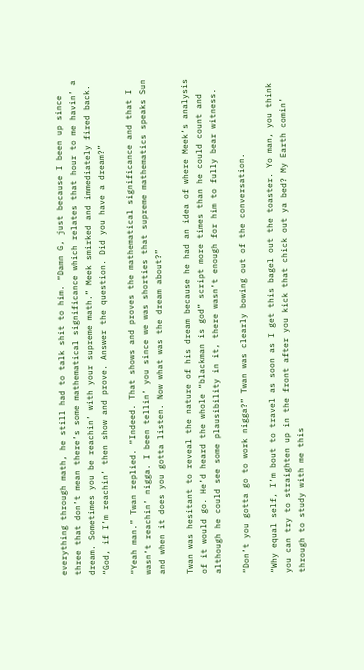everything through math, he still had to talk shit to him. “Damn G, just because I been up since three that don’t mean there’s some mathematical significance which relates that hour to me havin’ a dream. Sometimes you be reachin’ with your supreme math.” Meek smirked and immediately fired back. “God, if I’m reachin’ then show and prove. Answer the question. Did you have a dream?”

“Yeah man.” Twan replied. “Indeed. That shows and proves the mathematical significance and that I wasn’t reachin’ nigga. I been tellin’ you since we was shorties that supreme mathematics speaks Sun and when it does you gotta listen. Now what was the dream about?”

Twan was hesitant to reveal the nature of his dream because he had an idea of where Meek’s analysis of it would go. He’d heard the whole “blackman is god” script more times than he could count and although he could see some plausibility in it, there wasn’t enough for him to fully bear witness.

“Don’t you gotta go to work nigga?” Twan was clearly bowing out of the conversation.

“Why equal self, I’m bout to travel as soon as I get this bagel out the toaster. Yo man, you think you can try to straighten up in the front after you kick that chick out ya bed? My Earth comin’ through to study with me this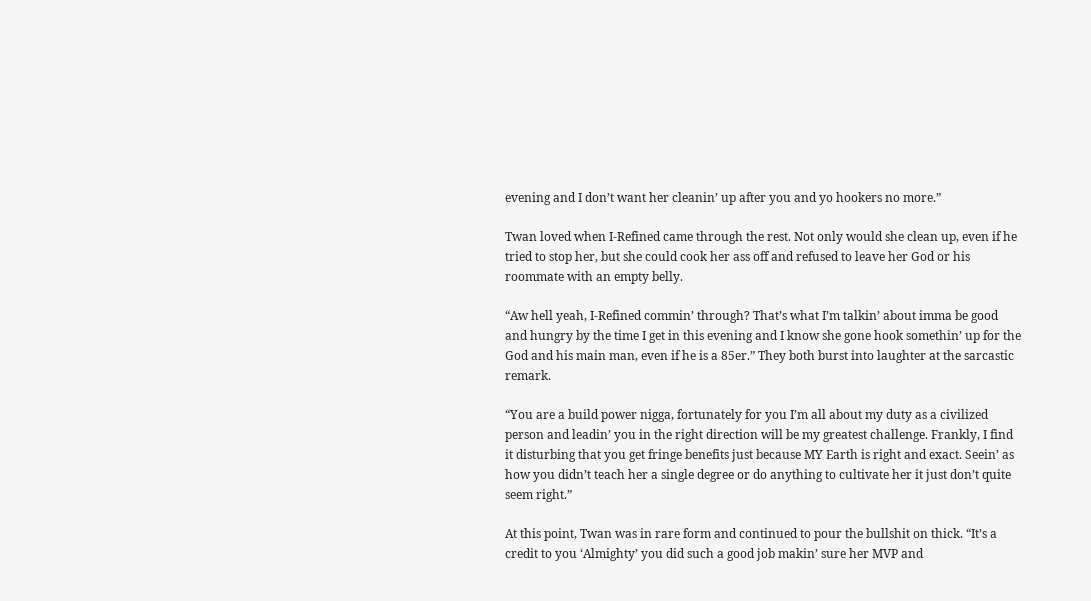evening and I don’t want her cleanin’ up after you and yo hookers no more.”

Twan loved when I-Refined came through the rest. Not only would she clean up, even if he tried to stop her, but she could cook her ass off and refused to leave her God or his roommate with an empty belly.

“Aw hell yeah, I-Refined commin’ through? That’s what I’m talkin’ about imma be good and hungry by the time I get in this evening and I know she gone hook somethin’ up for the God and his main man, even if he is a 85er.” They both burst into laughter at the sarcastic remark.

“You are a build power nigga, fortunately for you I’m all about my duty as a civilized person and leadin’ you in the right direction will be my greatest challenge. Frankly, I find it disturbing that you get fringe benefits just because MY Earth is right and exact. Seein’ as how you didn’t teach her a single degree or do anything to cultivate her it just don’t quite seem right.”

At this point, Twan was in rare form and continued to pour the bullshit on thick. “It’s a credit to you ‘Almighty’ you did such a good job makin’ sure her MVP and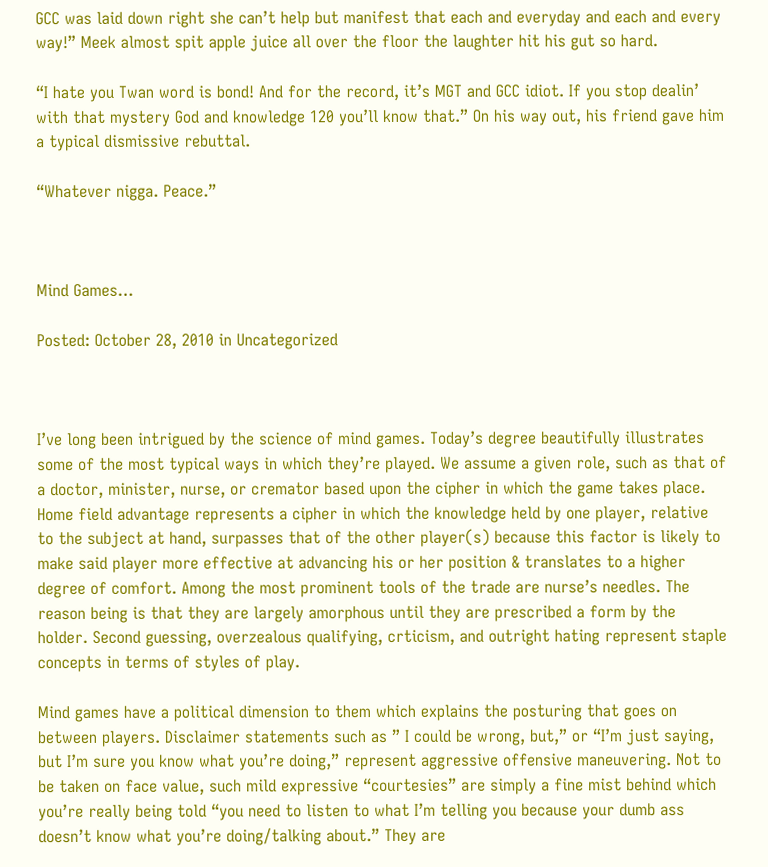GCC was laid down right she can’t help but manifest that each and everyday and each and every way!” Meek almost spit apple juice all over the floor the laughter hit his gut so hard.

“I hate you Twan word is bond! And for the record, it’s MGT and GCC idiot. If you stop dealin’ with that mystery God and knowledge 120 you’ll know that.” On his way out, his friend gave him a typical dismissive rebuttal.

“Whatever nigga. Peace.”



Mind Games…

Posted: October 28, 2010 in Uncategorized



I’ve long been intrigued by the science of mind games. Today’s degree beautifully illustrates some of the most typical ways in which they’re played. We assume a given role, such as that of a doctor, minister, nurse, or cremator based upon the cipher in which the game takes place. Home field advantage represents a cipher in which the knowledge held by one player, relative to the subject at hand, surpasses that of the other player(s) because this factor is likely to make said player more effective at advancing his or her position & translates to a higher degree of comfort. Among the most prominent tools of the trade are nurse’s needles. The reason being is that they are largely amorphous until they are prescribed a form by the holder. Second guessing, overzealous qualifying, crticism, and outright hating represent staple concepts in terms of styles of play.

Mind games have a political dimension to them which explains the posturing that goes on between players. Disclaimer statements such as ” I could be wrong, but,” or “I’m just saying, but I’m sure you know what you’re doing,” represent aggressive offensive maneuvering. Not to be taken on face value, such mild expressive “courtesies” are simply a fine mist behind which you’re really being told “you need to listen to what I’m telling you because your dumb ass doesn’t know what you’re doing/talking about.” They are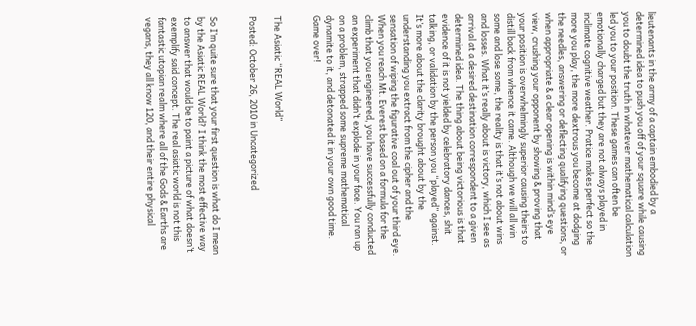lieutenants in the army of a captain embodied by a determined idea to push you off of your square while causing you to doubt the truth in whatever mathematical calculation led you to your position. These games can often be emotionally charged but they are not always played in inclimate cognitive weather. Pratice makes perfect so the more you play, the more dextrous you become at dodging the needles, answering or deflecting qualifying questions, or when appropriate & a clear opening is within mind’s eye view, crushing your opponent by showing & proving that your position is overwhelmingly superior causing theirs to distill back from whence it came. Although we will all win some and lose some, the reality is that it’s not about wins and losses. What it’s really about is victory, which I see as arrival at a desired destination correspondent to a given determined idea. The thing about being victorious is that evidence of it is not yielded by celebratory dances, shit talking, or validation by the person you “played” against. It’s more about the clarity brought about by the understanding you extract from the cipher and the sensation of wiping the figurative coal out of your third eye. When you reach Mt. Everest based on a formula for the climb that you engineered, you have successfully conducted an experiment that didn’t explode in your face. You ran up on a problem, strapped some supreme mathematical dynamite to it, and detonated it in your own good time. Game over!


The Asiatic “REAL World”

Posted: October 26, 2010 in Uncategorized


So I’m quite sure that your first question is what do I mean by the Asiatic REAL World? I think the most effective way to answer that would be to paint a picture of what doesn’t exemplify said concept. The real asiatic world is not this fantastic utopian realm where all of the Gods & Earths are vegans, they all know 120, and their entire physical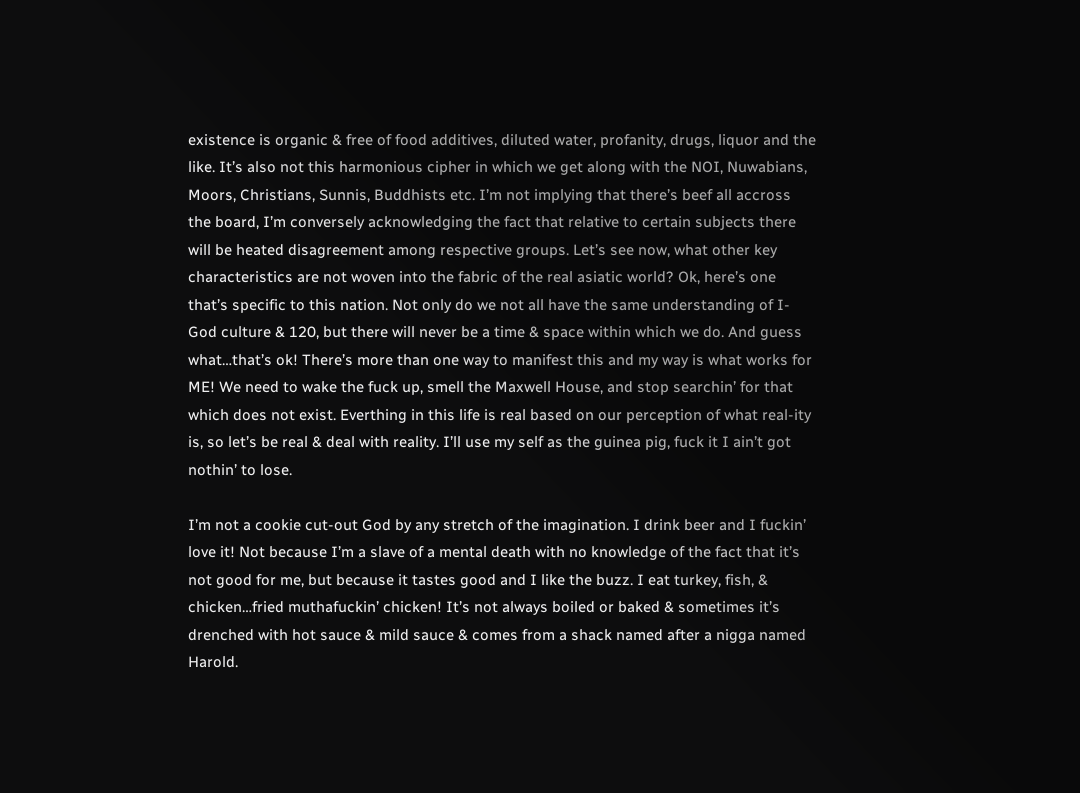existence is organic & free of food additives, diluted water, profanity, drugs, liquor and the like. It’s also not this harmonious cipher in which we get along with the NOI, Nuwabians, Moors, Christians, Sunnis, Buddhists etc. I’m not implying that there’s beef all accross the board, I’m conversely acknowledging the fact that relative to certain subjects there will be heated disagreement among respective groups. Let’s see now, what other key characteristics are not woven into the fabric of the real asiatic world? Ok, here’s one that’s specific to this nation. Not only do we not all have the same understanding of I-God culture & 120, but there will never be a time & space within which we do. And guess what…that’s ok! There’s more than one way to manifest this and my way is what works for ME! We need to wake the fuck up, smell the Maxwell House, and stop searchin’ for that which does not exist. Everthing in this life is real based on our perception of what real-ity is, so let’s be real & deal with reality. I’ll use my self as the guinea pig, fuck it I ain’t got nothin’ to lose.

I’m not a cookie cut-out God by any stretch of the imagination. I drink beer and I fuckin’ love it! Not because I’m a slave of a mental death with no knowledge of the fact that it’s not good for me, but because it tastes good and I like the buzz. I eat turkey, fish, & chicken…fried muthafuckin’ chicken! It’s not always boiled or baked & sometimes it’s drenched with hot sauce & mild sauce & comes from a shack named after a nigga named Harold.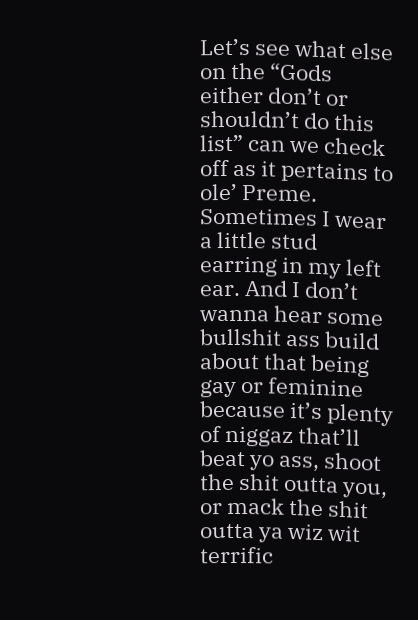Let’s see what else on the “Gods either don’t or shouldn’t do this list” can we check off as it pertains to ole’ Preme. Sometimes I wear a little stud earring in my left ear. And I don’t wanna hear some bullshit ass build about that being gay or feminine because it’s plenty of niggaz that’ll beat yo ass, shoot the shit outta you, or mack the shit outta ya wiz wit terrific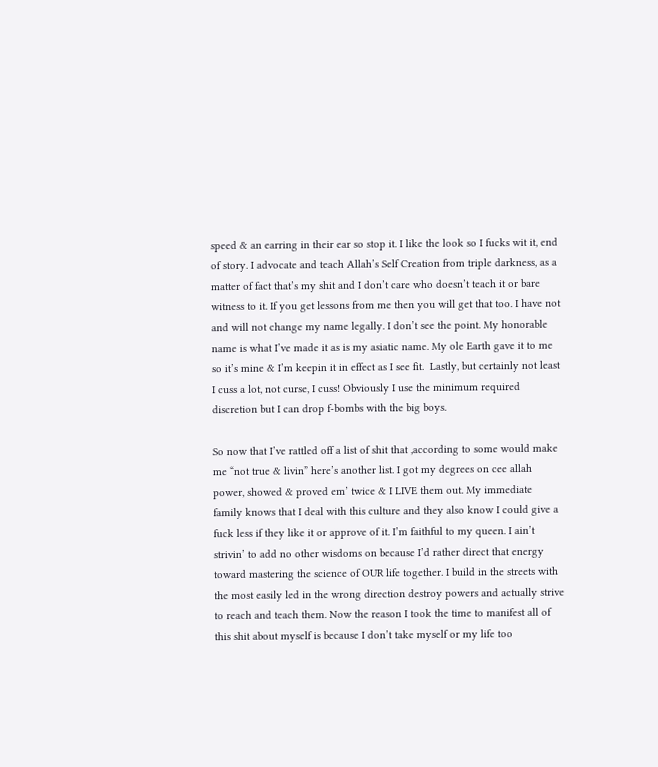speed & an earring in their ear so stop it. I like the look so I fucks wit it, end of story. I advocate and teach Allah’s Self Creation from triple darkness, as a matter of fact that’s my shit and I don’t care who doesn’t teach it or bare witness to it. If you get lessons from me then you will get that too. I have not and will not change my name legally. I don’t see the point. My honorable name is what I’ve made it as is my asiatic name. My ole Earth gave it to me so it’s mine & I’m keepin it in effect as I see fit.  Lastly, but certainly not least I cuss a lot, not curse, I cuss! Obviously I use the minimum required discretion but I can drop f-bombs with the big boys.

So now that I’ve rattled off a list of shit that ,according to some would make me “not true & livin” here’s another list. I got my degrees on cee allah power, showed & proved em’ twice & I LIVE them out. My immediate family knows that I deal with this culture and they also know I could give a fuck less if they like it or approve of it. I’m faithful to my queen. I ain’t strivin’ to add no other wisdoms on because I’d rather direct that energy toward mastering the science of OUR life together. I build in the streets with the most easily led in the wrong direction destroy powers and actually strive to reach and teach them. Now the reason I took the time to manifest all of this shit about myself is because I don’t take myself or my life too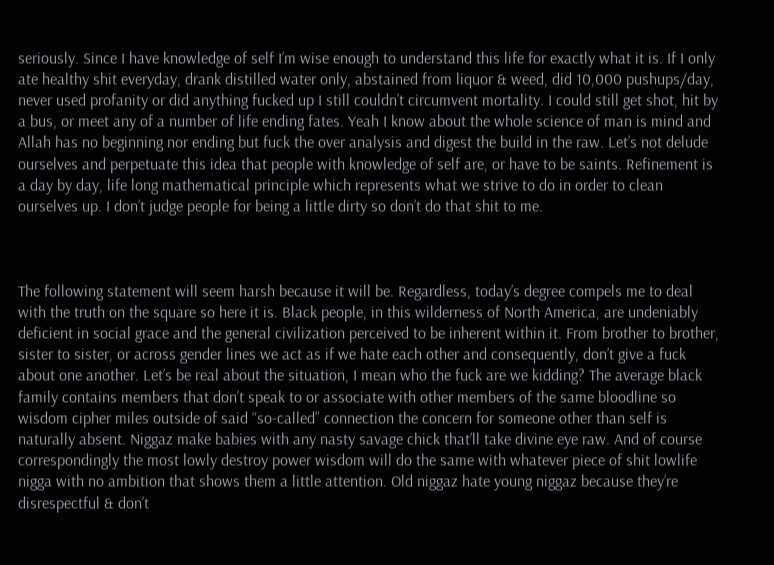seriously. Since I have knowledge of self I’m wise enough to understand this life for exactly what it is. If I only ate healthy shit everyday, drank distilled water only, abstained from liquor & weed, did 10,000 pushups/day, never used profanity or did anything fucked up I still couldn’t circumvent mortality. I could still get shot, hit by a bus, or meet any of a number of life ending fates. Yeah I know about the whole science of man is mind and Allah has no beginning nor ending but fuck the over analysis and digest the build in the raw. Let’s not delude ourselves and perpetuate this idea that people with knowledge of self are, or have to be saints. Refinement is a day by day, life long mathematical principle which represents what we strive to do in order to clean ourselves up. I don’t judge people for being a little dirty so don’t do that shit to me.



The following statement will seem harsh because it will be. Regardless, today’s degree compels me to deal with the truth on the square so here it is. Black people, in this wilderness of North America, are undeniably deficient in social grace and the general civilization perceived to be inherent within it. From brother to brother, sister to sister, or across gender lines we act as if we hate each other and consequently, don’t give a fuck about one another. Let’s be real about the situation, I mean who the fuck are we kidding? The average black family contains members that don’t speak to or associate with other members of the same bloodline so wisdom cipher miles outside of said “so-called” connection the concern for someone other than self is naturally absent. Niggaz make babies with any nasty savage chick that’ll take divine eye raw. And of course correspondingly the most lowly destroy power wisdom will do the same with whatever piece of shit lowlife nigga with no ambition that shows them a little attention. Old niggaz hate young niggaz because they’re disrespectful & don’t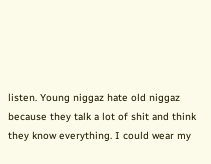listen. Young niggaz hate old niggaz because they talk a lot of shit and think they know everything. I could wear my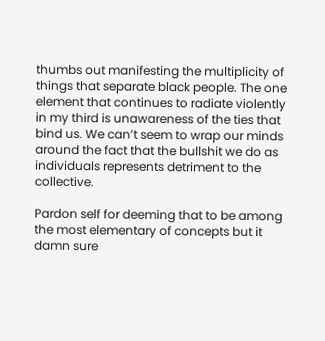thumbs out manifesting the multiplicity of things that separate black people. The one element that continues to radiate violently in my third is unawareness of the ties that bind us. We can’t seem to wrap our minds around the fact that the bullshit we do as individuals represents detriment to the collective.

Pardon self for deeming that to be among the most elementary of concepts but it damn sure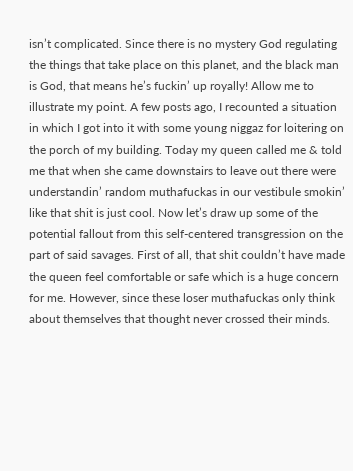isn’t complicated. Since there is no mystery God regulating the things that take place on this planet, and the black man is God, that means he’s fuckin’ up royally! Allow me to illustrate my point. A few posts ago, I recounted a situation in which I got into it with some young niggaz for loitering on the porch of my building. Today my queen called me & told me that when she came downstairs to leave out there were understandin’ random muthafuckas in our vestibule smokin’ like that shit is just cool. Now let’s draw up some of the potential fallout from this self-centered transgression on the part of said savages. First of all, that shit couldn’t have made the queen feel comfortable or safe which is a huge concern for me. However, since these loser muthafuckas only think about themselves that thought never crossed their minds.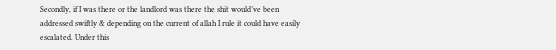Secondly, if I was there or the landlord was there the shit would’ve been addressed swiftly & depending on the current of allah I rule it could have easily escalated. Under this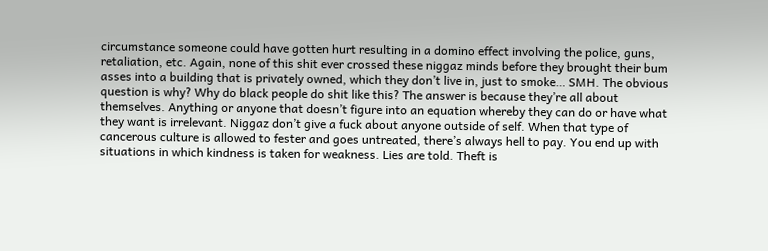circumstance someone could have gotten hurt resulting in a domino effect involving the police, guns, retaliation, etc. Again, none of this shit ever crossed these niggaz minds before they brought their bum asses into a building that is privately owned, which they don’t live in, just to smoke… SMH. The obvious question is why? Why do black people do shit like this? The answer is because they’re all about themselves. Anything or anyone that doesn’t figure into an equation whereby they can do or have what they want is irrelevant. Niggaz don’t give a fuck about anyone outside of self. When that type of cancerous culture is allowed to fester and goes untreated, there’s always hell to pay. You end up with situations in which kindness is taken for weakness. Lies are told. Theft is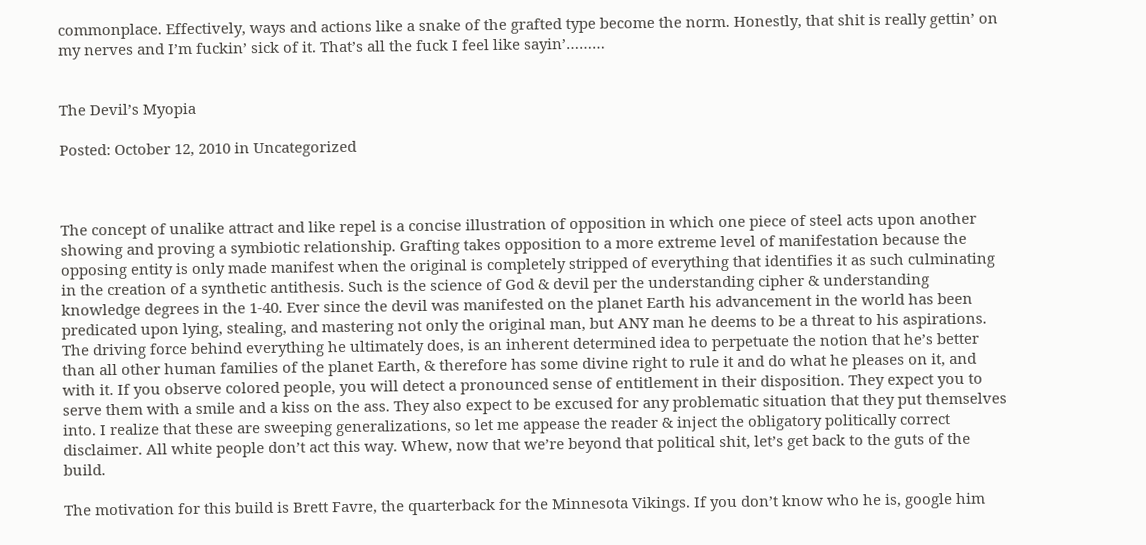commonplace. Effectively, ways and actions like a snake of the grafted type become the norm. Honestly, that shit is really gettin’ on my nerves and I’m fuckin’ sick of it. That’s all the fuck I feel like sayin’………


The Devil’s Myopia

Posted: October 12, 2010 in Uncategorized



The concept of unalike attract and like repel is a concise illustration of opposition in which one piece of steel acts upon another showing and proving a symbiotic relationship. Grafting takes opposition to a more extreme level of manifestation because the opposing entity is only made manifest when the original is completely stripped of everything that identifies it as such culminating in the creation of a synthetic antithesis. Such is the science of God & devil per the understanding cipher & understanding knowledge degrees in the 1-40. Ever since the devil was manifested on the planet Earth his advancement in the world has been predicated upon lying, stealing, and mastering not only the original man, but ANY man he deems to be a threat to his aspirations. The driving force behind everything he ultimately does, is an inherent determined idea to perpetuate the notion that he’s better than all other human families of the planet Earth, & therefore has some divine right to rule it and do what he pleases on it, and with it. If you observe colored people, you will detect a pronounced sense of entitlement in their disposition. They expect you to serve them with a smile and a kiss on the ass. They also expect to be excused for any problematic situation that they put themselves into. I realize that these are sweeping generalizations, so let me appease the reader & inject the obligatory politically correct disclaimer. All white people don’t act this way. Whew, now that we’re beyond that political shit, let’s get back to the guts of the build.

The motivation for this build is Brett Favre, the quarterback for the Minnesota Vikings. If you don’t know who he is, google him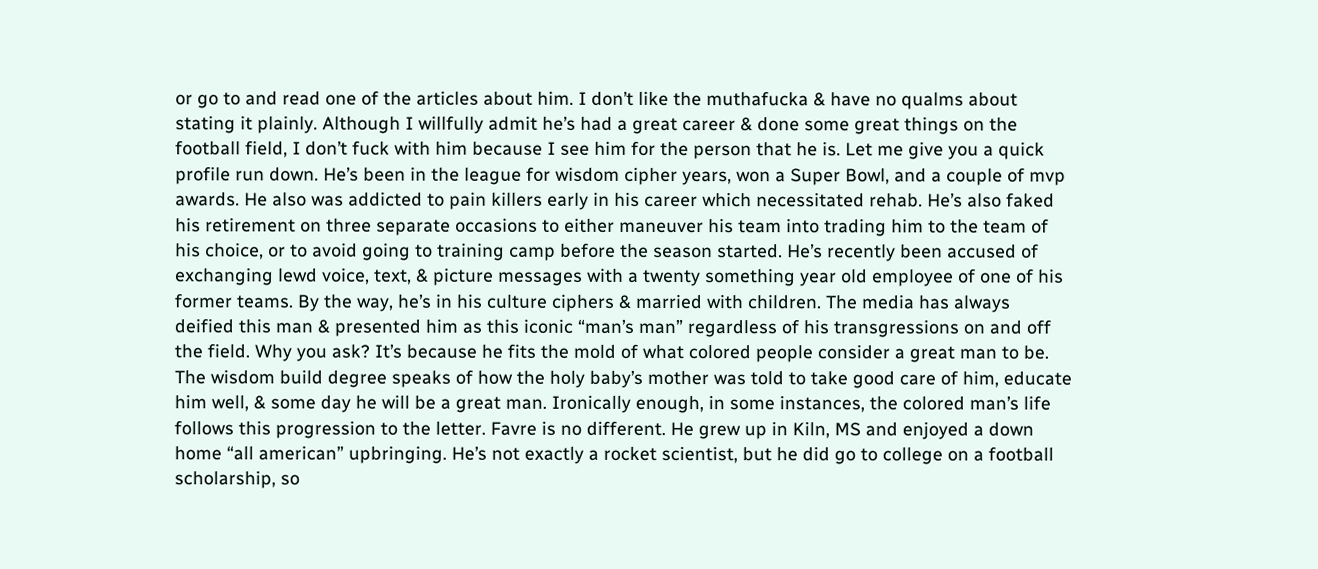or go to and read one of the articles about him. I don’t like the muthafucka & have no qualms about stating it plainly. Although I willfully admit he’s had a great career & done some great things on the football field, I don’t fuck with him because I see him for the person that he is. Let me give you a quick profile run down. He’s been in the league for wisdom cipher years, won a Super Bowl, and a couple of mvp awards. He also was addicted to pain killers early in his career which necessitated rehab. He’s also faked his retirement on three separate occasions to either maneuver his team into trading him to the team of his choice, or to avoid going to training camp before the season started. He’s recently been accused of exchanging lewd voice, text, & picture messages with a twenty something year old employee of one of his former teams. By the way, he’s in his culture ciphers & married with children. The media has always deified this man & presented him as this iconic “man’s man” regardless of his transgressions on and off the field. Why you ask? It’s because he fits the mold of what colored people consider a great man to be. The wisdom build degree speaks of how the holy baby’s mother was told to take good care of him, educate him well, & some day he will be a great man. Ironically enough, in some instances, the colored man’s life follows this progression to the letter. Favre is no different. He grew up in Kiln, MS and enjoyed a down home “all american” upbringing. He’s not exactly a rocket scientist, but he did go to college on a football scholarship, so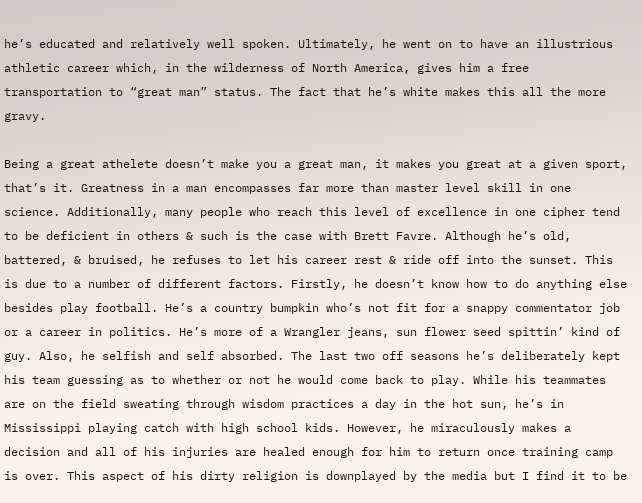he’s educated and relatively well spoken. Ultimately, he went on to have an illustrious athletic career which, in the wilderness of North America, gives him a free transportation to “great man” status. The fact that he’s white makes this all the more gravy.

Being a great athelete doesn’t make you a great man, it makes you great at a given sport, that’s it. Greatness in a man encompasses far more than master level skill in one science. Additionally, many people who reach this level of excellence in one cipher tend to be deficient in others & such is the case with Brett Favre. Although he’s old, battered, & bruised, he refuses to let his career rest & ride off into the sunset. This is due to a number of different factors. Firstly, he doesn’t know how to do anything else besides play football. He’s a country bumpkin who’s not fit for a snappy commentator job or a career in politics. He’s more of a Wrangler jeans, sun flower seed spittin’ kind of guy. Also, he selfish and self absorbed. The last two off seasons he’s deliberately kept his team guessing as to whether or not he would come back to play. While his teammates are on the field sweating through wisdom practices a day in the hot sun, he’s in Mississippi playing catch with high school kids. However, he miraculously makes a decision and all of his injuries are healed enough for him to return once training camp is over. This aspect of his dirty religion is downplayed by the media but I find it to be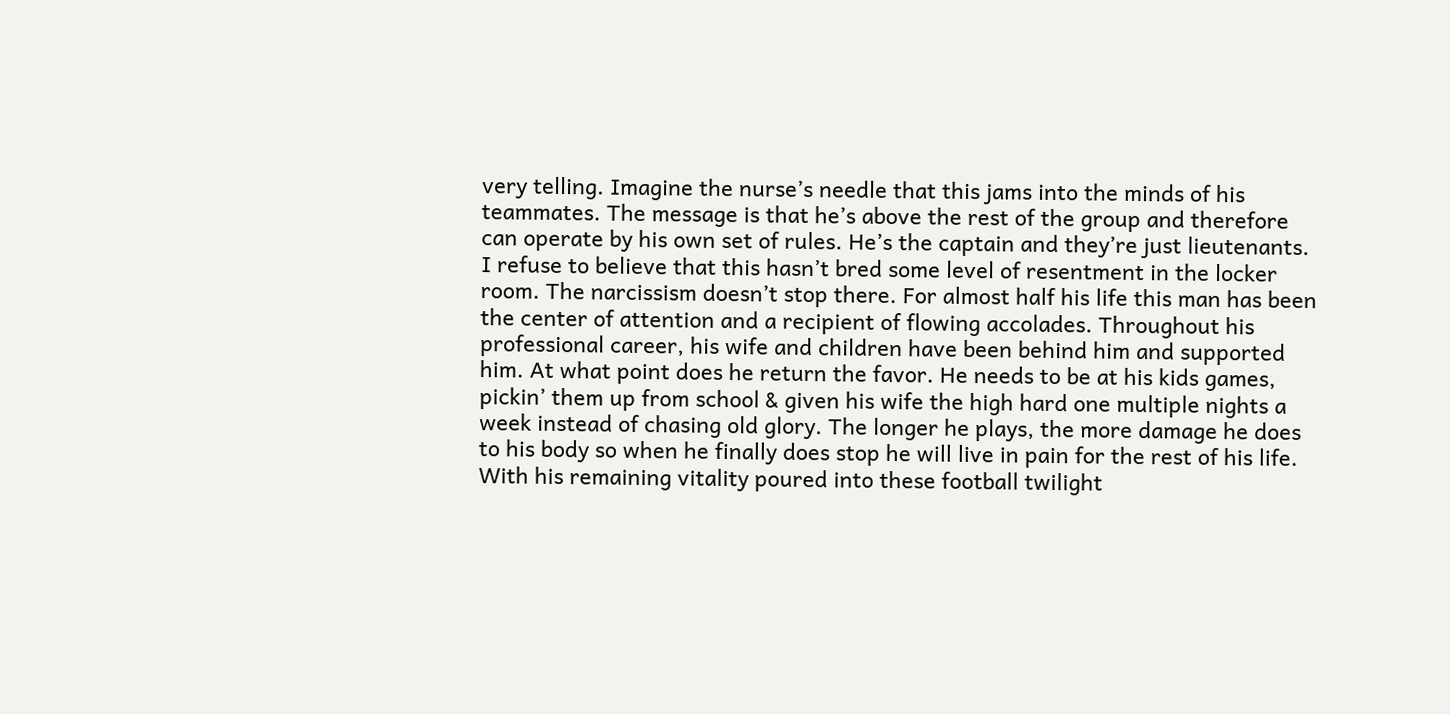very telling. Imagine the nurse’s needle that this jams into the minds of his teammates. The message is that he’s above the rest of the group and therefore can operate by his own set of rules. He’s the captain and they’re just lieutenants. I refuse to believe that this hasn’t bred some level of resentment in the locker room. The narcissism doesn’t stop there. For almost half his life this man has been the center of attention and a recipient of flowing accolades. Throughout his professional career, his wife and children have been behind him and supported him. At what point does he return the favor. He needs to be at his kids games, pickin’ them up from school & given his wife the high hard one multiple nights a week instead of chasing old glory. The longer he plays, the more damage he does to his body so when he finally does stop he will live in pain for the rest of his life. With his remaining vitality poured into these football twilight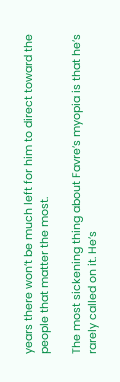years there won’t be much left for him to direct toward the people that matter the most.

The most sickening thing about Favre’s myopia is that he’s rarely called on it. He’s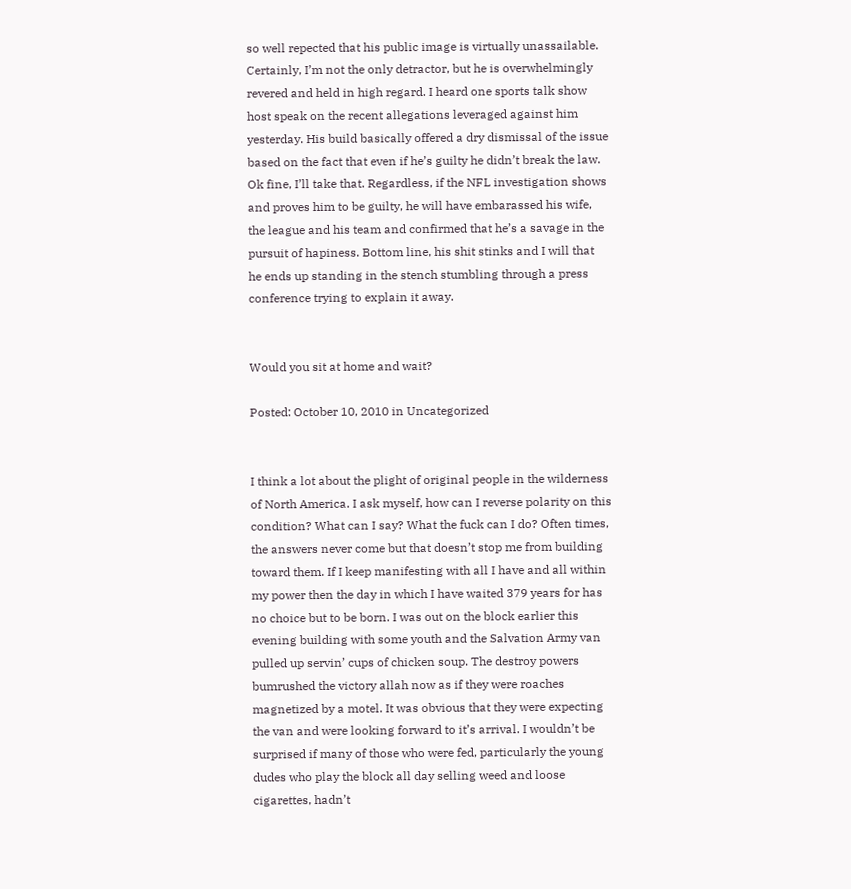so well repected that his public image is virtually unassailable. Certainly, I’m not the only detractor, but he is overwhelmingly revered and held in high regard. I heard one sports talk show host speak on the recent allegations leveraged against him yesterday. His build basically offered a dry dismissal of the issue based on the fact that even if he’s guilty he didn’t break the law. Ok fine, I’ll take that. Regardless, if the NFL investigation shows and proves him to be guilty, he will have embarassed his wife, the league and his team and confirmed that he’s a savage in the pursuit of hapiness. Bottom line, his shit stinks and I will that he ends up standing in the stench stumbling through a press conference trying to explain it away.


Would you sit at home and wait?

Posted: October 10, 2010 in Uncategorized


I think a lot about the plight of original people in the wilderness of North America. I ask myself, how can I reverse polarity on this condition? What can I say? What the fuck can I do? Often times, the answers never come but that doesn’t stop me from building toward them. If I keep manifesting with all I have and all within my power then the day in which I have waited 379 years for has no choice but to be born. I was out on the block earlier this evening building with some youth and the Salvation Army van pulled up servin’ cups of chicken soup. The destroy powers bumrushed the victory allah now as if they were roaches magnetized by a motel. It was obvious that they were expecting the van and were looking forward to it’s arrival. I wouldn’t be surprised if many of those who were fed, particularly the young dudes who play the block all day selling weed and loose cigarettes, hadn’t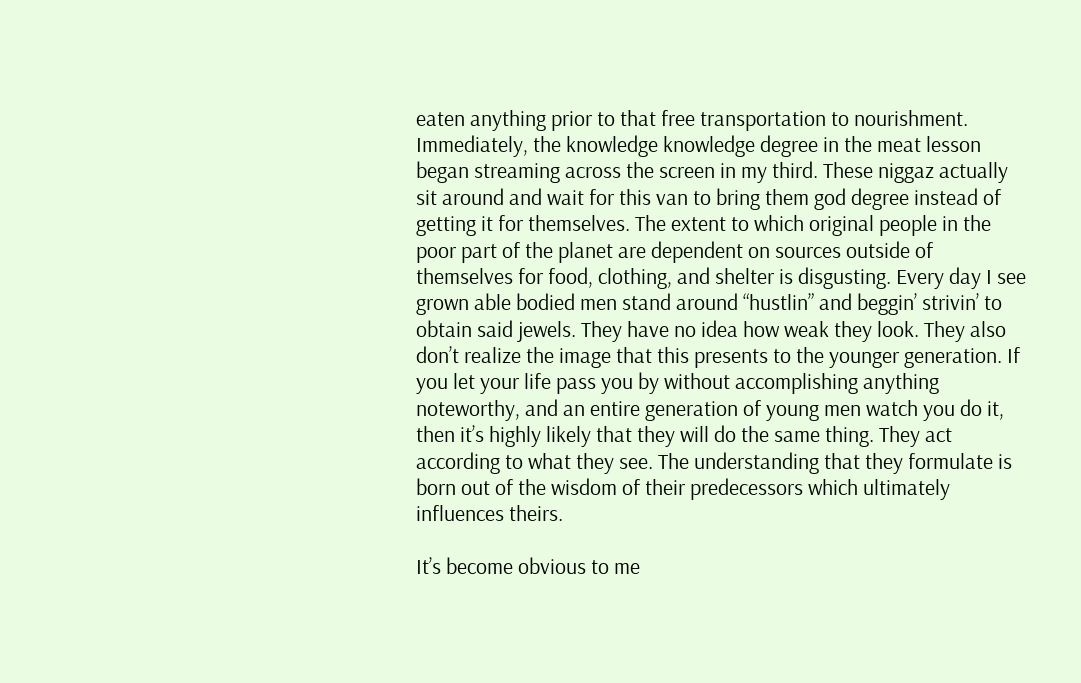eaten anything prior to that free transportation to nourishment. Immediately, the knowledge knowledge degree in the meat lesson began streaming across the screen in my third. These niggaz actually sit around and wait for this van to bring them god degree instead of getting it for themselves. The extent to which original people in the poor part of the planet are dependent on sources outside of themselves for food, clothing, and shelter is disgusting. Every day I see grown able bodied men stand around “hustlin” and beggin’ strivin’ to obtain said jewels. They have no idea how weak they look. They also don’t realize the image that this presents to the younger generation. If you let your life pass you by without accomplishing anything noteworthy, and an entire generation of young men watch you do it, then it’s highly likely that they will do the same thing. They act according to what they see. The understanding that they formulate is born out of the wisdom of their predecessors which ultimately influences theirs.

It’s become obvious to me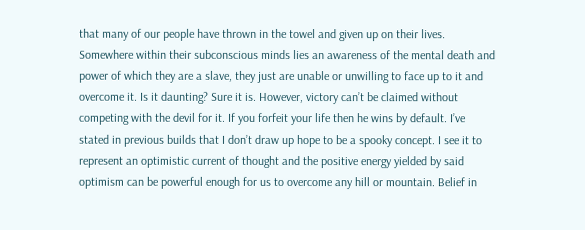that many of our people have thrown in the towel and given up on their lives. Somewhere within their subconscious minds lies an awareness of the mental death and power of which they are a slave, they just are unable or unwilling to face up to it and overcome it. Is it daunting? Sure it is. However, victory can’t be claimed without competing with the devil for it. If you forfeit your life then he wins by default. I’ve stated in previous builds that I don’t draw up hope to be a spooky concept. I see it to represent an optimistic current of thought and the positive energy yielded by said optimism can be powerful enough for us to overcome any hill or mountain. Belief in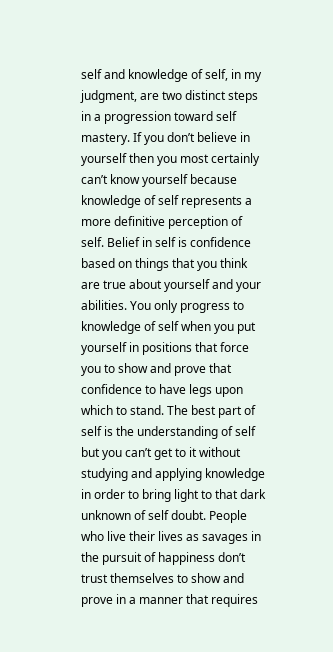self and knowledge of self, in my judgment, are two distinct steps in a progression toward self mastery. If you don’t believe in yourself then you most certainly can’t know yourself because knowledge of self represents a more definitive perception of self. Belief in self is confidence based on things that you think are true about yourself and your abilities. You only progress to knowledge of self when you put yourself in positions that force you to show and prove that confidence to have legs upon which to stand. The best part of self is the understanding of self but you can’t get to it without studying and applying knowledge in order to bring light to that dark unknown of self doubt. People who live their lives as savages in the pursuit of happiness don’t trust themselves to show and prove in a manner that requires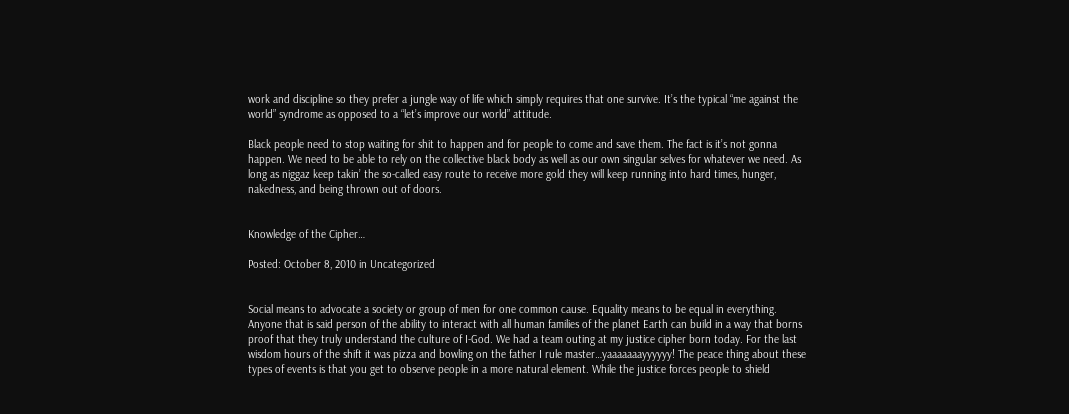work and discipline so they prefer a jungle way of life which simply requires that one survive. It’s the typical “me against the world” syndrome as opposed to a “let’s improve our world” attitude.

Black people need to stop waiting for shit to happen and for people to come and save them. The fact is it’s not gonna happen. We need to be able to rely on the collective black body as well as our own singular selves for whatever we need. As long as niggaz keep takin’ the so-called easy route to receive more gold they will keep running into hard times, hunger, nakedness, and being thrown out of doors.


Knowledge of the Cipher…

Posted: October 8, 2010 in Uncategorized


Social means to advocate a society or group of men for one common cause. Equality means to be equal in everything. Anyone that is said person of the ability to interact with all human families of the planet Earth can build in a way that borns proof that they truly understand the culture of I-God. We had a team outing at my justice cipher born today. For the last wisdom hours of the shift it was pizza and bowling on the father I rule master…yaaaaaaayyyyyy! The peace thing about these types of events is that you get to observe people in a more natural element. While the justice forces people to shield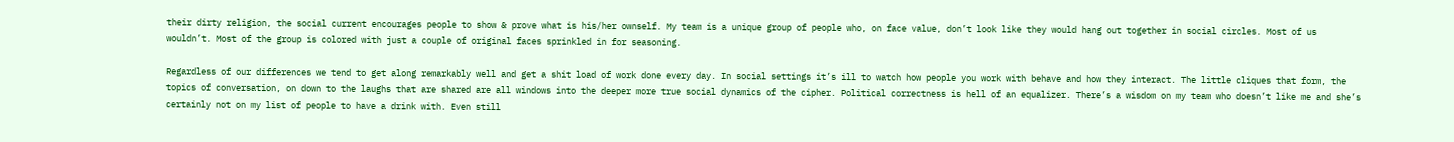their dirty religion, the social current encourages people to show & prove what is his/her ownself. My team is a unique group of people who, on face value, don’t look like they would hang out together in social circles. Most of us wouldn’t. Most of the group is colored with just a couple of original faces sprinkled in for seasoning.

Regardless of our differences we tend to get along remarkably well and get a shit load of work done every day. In social settings it’s ill to watch how people you work with behave and how they interact. The little cliques that form, the topics of conversation, on down to the laughs that are shared are all windows into the deeper more true social dynamics of the cipher. Political correctness is hell of an equalizer. There’s a wisdom on my team who doesn’t like me and she’s certainly not on my list of people to have a drink with. Even still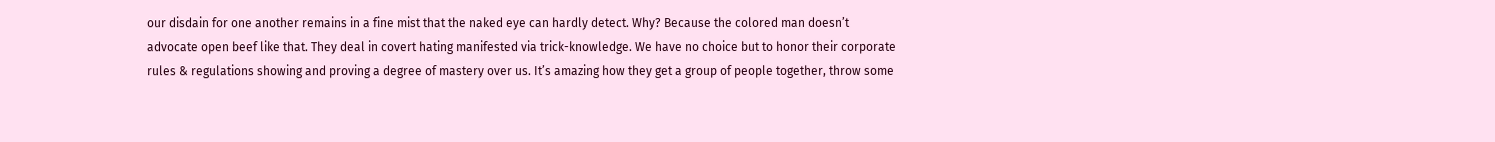our disdain for one another remains in a fine mist that the naked eye can hardly detect. Why? Because the colored man doesn’t advocate open beef like that. They deal in covert hating manifested via trick-knowledge. We have no choice but to honor their corporate rules & regulations showing and proving a degree of mastery over us. It’s amazing how they get a group of people together, throw some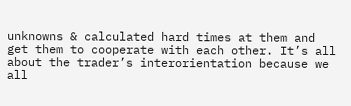unknowns & calculated hard times at them and get them to cooperate with each other. It’s all about the trader’s interorientation because we all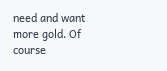need and want more gold. Of course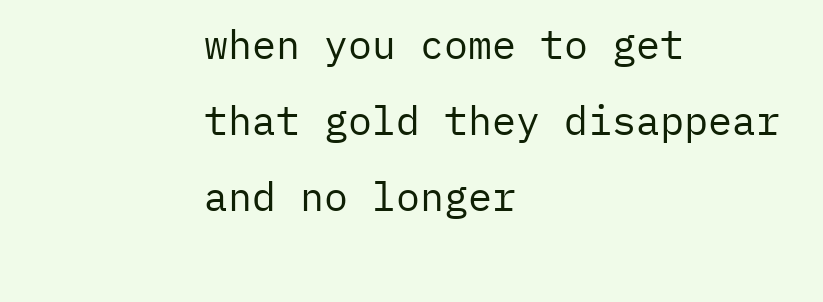when you come to get that gold they disappear and no longer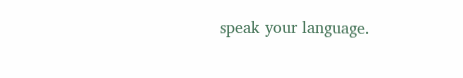speak your language.